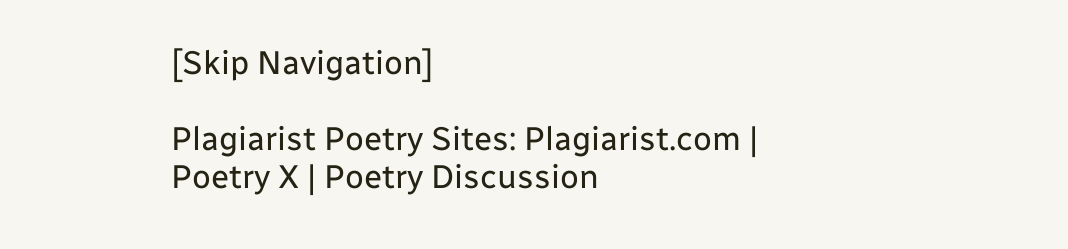[Skip Navigation]

Plagiarist Poetry Sites: Plagiarist.com | Poetry X | Poetry Discussion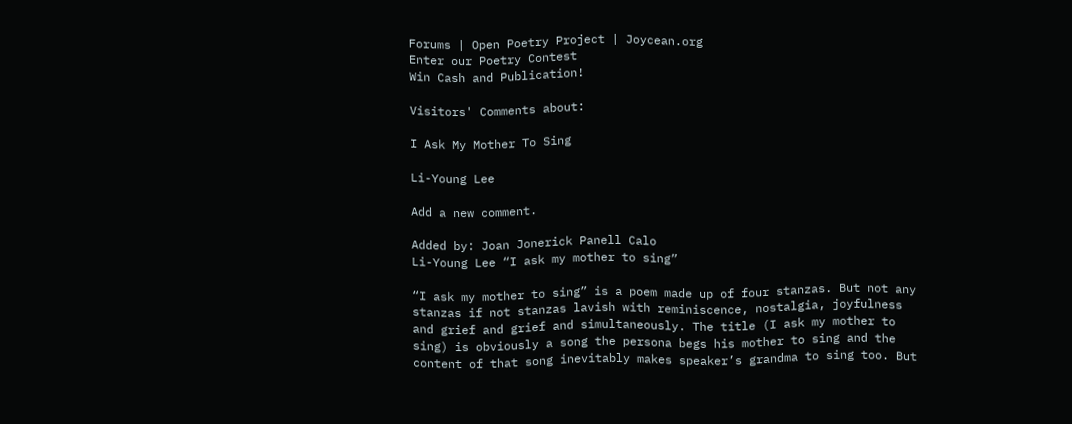Forums | Open Poetry Project | Joycean.org
Enter our Poetry Contest
Win Cash and Publication!

Visitors' Comments about:

I Ask My Mother To Sing

Li-Young Lee

Add a new comment.

Added by: Joan Jonerick Panell Calo
Li-Young Lee “I ask my mother to sing”

“I ask my mother to sing” is a poem made up of four stanzas. But not any stanzas if not stanzas lavish with reminiscence, nostalgia, joyfulness and grief and grief and simultaneously. The title (I ask my mother to sing) is obviously a song the persona begs his mother to sing and the content of that song inevitably makes speaker’s grandma to sing too. But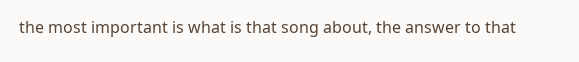the most important is what is that song about, the answer to that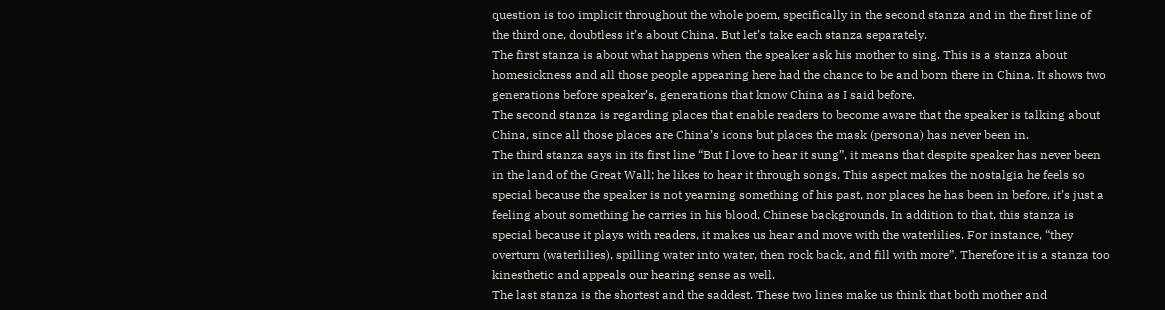question is too implicit throughout the whole poem, specifically in the second stanza and in the first line of the third one, doubtless it’s about China. But let’s take each stanza separately.
The first stanza is about what happens when the speaker ask his mother to sing. This is a stanza about homesickness and all those people appearing here had the chance to be and born there in China. It shows two generations before speaker’s, generations that know China as I said before.
The second stanza is regarding places that enable readers to become aware that the speaker is talking about China, since all those places are China’s icons but places the mask (persona) has never been in.
The third stanza says in its first line “But I love to hear it sung”, it means that despite speaker has never been in the land of the Great Wall; he likes to hear it through songs. This aspect makes the nostalgia he feels so special because the speaker is not yearning something of his past, nor places he has been in before, it’s just a feeling about something he carries in his blood, Chinese backgrounds. In addition to that, this stanza is special because it plays with readers, it makes us hear and move with the waterlilies. For instance, “they overturn (waterlilies), spilling water into water, then rock back, and fill with more”. Therefore it is a stanza too kinesthetic and appeals our hearing sense as well.
The last stanza is the shortest and the saddest. These two lines make us think that both mother and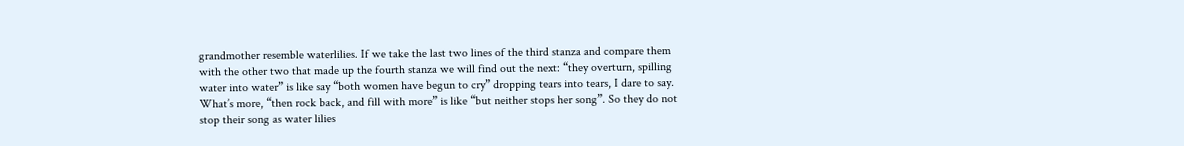grandmother resemble waterlilies. If we take the last two lines of the third stanza and compare them with the other two that made up the fourth stanza we will find out the next: “they overturn, spilling water into water” is like say “both women have begun to cry” dropping tears into tears, I dare to say. What’s more, “then rock back, and fill with more” is like “but neither stops her song”. So they do not stop their song as water lilies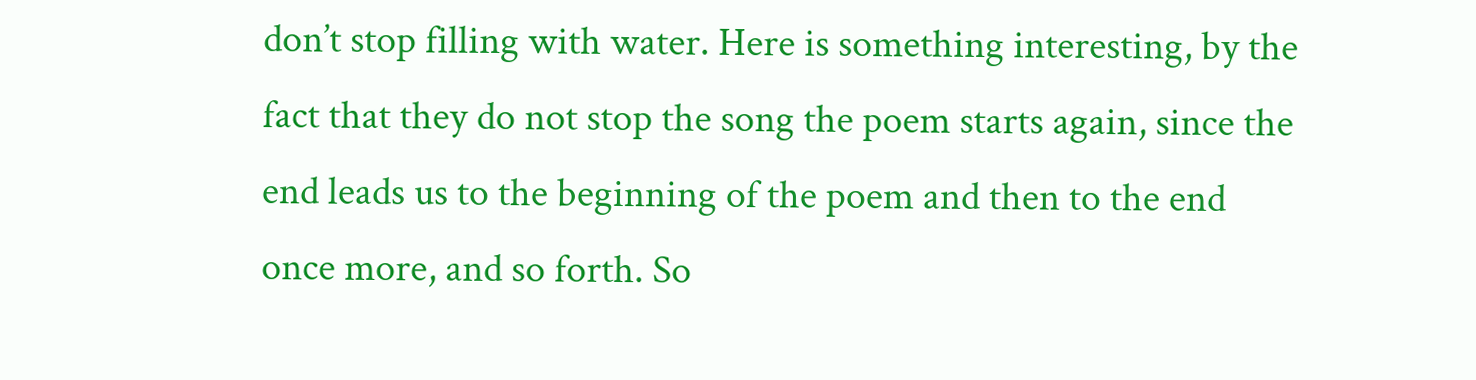don’t stop filling with water. Here is something interesting, by the fact that they do not stop the song the poem starts again, since the end leads us to the beginning of the poem and then to the end once more, and so forth. So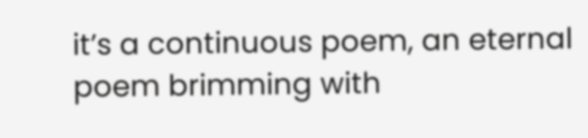it’s a continuous poem, an eternal poem brimming with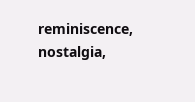reminiscence, nostalgia,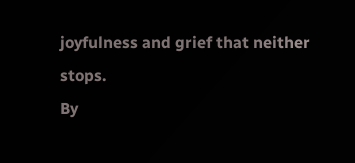joyfulness and grief that neither stops.
By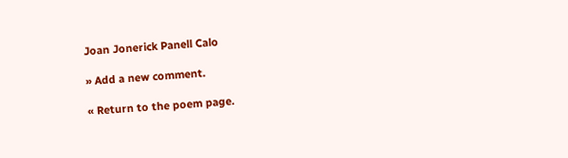Joan Jonerick Panell Calo

» Add a new comment.

« Return to the poem page.